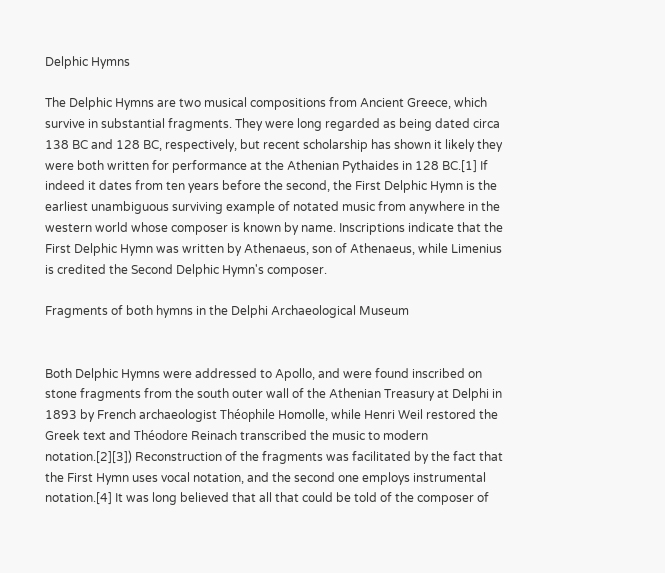Delphic Hymns

The Delphic Hymns are two musical compositions from Ancient Greece, which survive in substantial fragments. They were long regarded as being dated circa 138 BC and 128 BC, respectively, but recent scholarship has shown it likely they were both written for performance at the Athenian Pythaides in 128 BC.[1] If indeed it dates from ten years before the second, the First Delphic Hymn is the earliest unambiguous surviving example of notated music from anywhere in the western world whose composer is known by name. Inscriptions indicate that the First Delphic Hymn was written by Athenaeus, son of Athenaeus, while Limenius is credited the Second Delphic Hymn's composer.

Fragments of both hymns in the Delphi Archaeological Museum


Both Delphic Hymns were addressed to Apollo, and were found inscribed on stone fragments from the south outer wall of the Athenian Treasury at Delphi in 1893 by French archaeologist Théophile Homolle, while Henri Weil restored the Greek text and Théodore Reinach transcribed the music to modern notation.[2][3]) Reconstruction of the fragments was facilitated by the fact that the First Hymn uses vocal notation, and the second one employs instrumental notation.[4] It was long believed that all that could be told of the composer of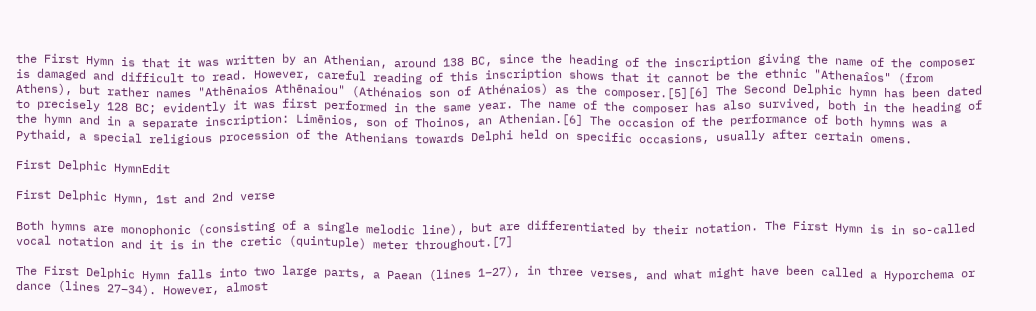the First Hymn is that it was written by an Athenian, around 138 BC, since the heading of the inscription giving the name of the composer is damaged and difficult to read. However, careful reading of this inscription shows that it cannot be the ethnic "Athenaîos" (from Athens), but rather names "Athēnaios Athēnaiou" (Athénaios son of Athénaios) as the composer.[5][6] The Second Delphic hymn has been dated to precisely 128 BC; evidently it was first performed in the same year. The name of the composer has also survived, both in the heading of the hymn and in a separate inscription: Limēnios, son of Thoinos, an Athenian.[6] The occasion of the performance of both hymns was a Pythaid, a special religious procession of the Athenians towards Delphi held on specific occasions, usually after certain omens.

First Delphic HymnEdit

First Delphic Hymn, 1st and 2nd verse

Both hymns are monophonic (consisting of a single melodic line), but are differentiated by their notation. The First Hymn is in so-called vocal notation and it is in the cretic (quintuple) meter throughout.[7]

The First Delphic Hymn falls into two large parts, a Paean (lines 1–27), in three verses, and what might have been called a Hyporchema or dance (lines 27–34). However, almost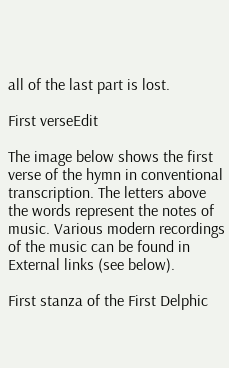all of the last part is lost.

First verseEdit

The image below shows the first verse of the hymn in conventional transcription. The letters above the words represent the notes of music. Various modern recordings of the music can be found in External links (see below).

First stanza of the First Delphic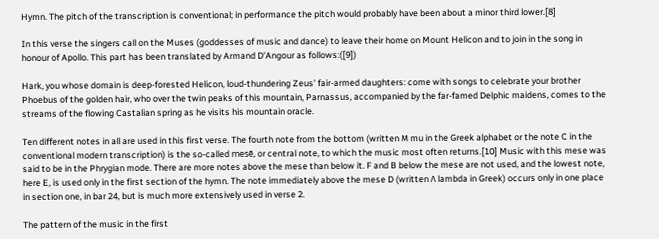Hymn. The pitch of the transcription is conventional; in performance the pitch would probably have been about a minor third lower.[8]

In this verse the singers call on the Muses (goddesses of music and dance) to leave their home on Mount Helicon and to join in the song in honour of Apollo. This part has been translated by Armand D'Angour as follows:([9])

Hark, you whose domain is deep-forested Helicon, loud-thundering Zeus’ fair-armed daughters: come with songs to celebrate your brother Phoebus of the golden hair, who over the twin peaks of this mountain, Parnassus, accompanied by the far-famed Delphic maidens, comes to the streams of the flowing Castalian spring as he visits his mountain oracle.

Ten different notes in all are used in this first verse. The fourth note from the bottom (written Μ mu in the Greek alphabet or the note C in the conventional modern transcription) is the so-called mesē, or central note, to which the music most often returns.[10] Music with this mese was said to be in the Phrygian mode. There are more notes above the mese than below it. F and B below the mese are not used, and the lowest note, here E, is used only in the first section of the hymn. The note immediately above the mese D (written Λ lambda in Greek) occurs only in one place in section one, in bar 24, but is much more extensively used in verse 2.

The pattern of the music in the first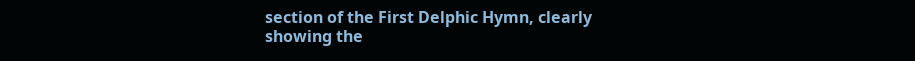section of the First Delphic Hymn, clearly showing the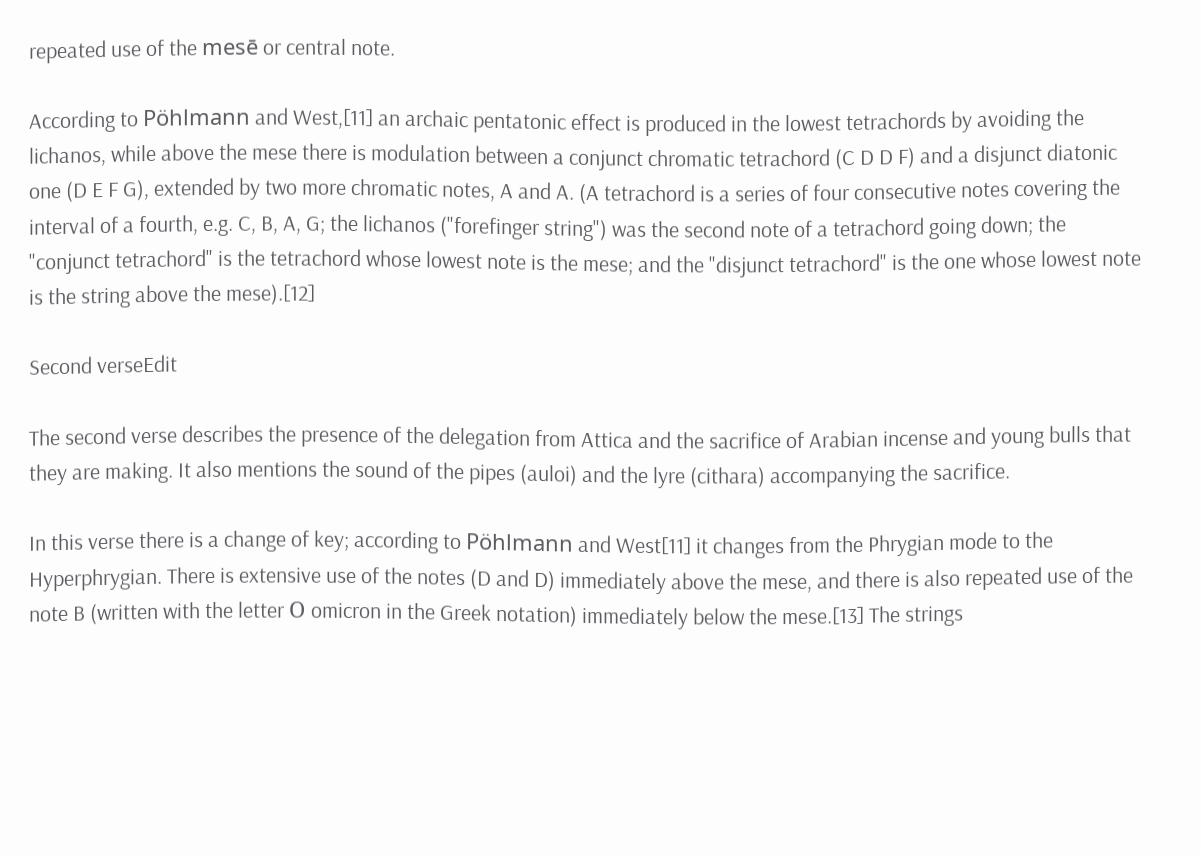repeated use of the mesē or central note.

According to Pöhlmann and West,[11] an archaic pentatonic effect is produced in the lowest tetrachords by avoiding the lichanos, while above the mese there is modulation between a conjunct chromatic tetrachord (C D D F) and a disjunct diatonic one (D E F G), extended by two more chromatic notes, A and A. (A tetrachord is a series of four consecutive notes covering the interval of a fourth, e.g. C, B, A, G; the lichanos ("forefinger string") was the second note of a tetrachord going down; the "conjunct tetrachord" is the tetrachord whose lowest note is the mese; and the "disjunct tetrachord" is the one whose lowest note is the string above the mese).[12]

Second verseEdit

The second verse describes the presence of the delegation from Attica and the sacrifice of Arabian incense and young bulls that they are making. It also mentions the sound of the pipes (auloi) and the lyre (cithara) accompanying the sacrifice.

In this verse there is a change of key; according to Pöhlmann and West[11] it changes from the Phrygian mode to the Hyperphrygian. There is extensive use of the notes (D and D) immediately above the mese, and there is also repeated use of the note B (written with the letter Ο omicron in the Greek notation) immediately below the mese.[13] The strings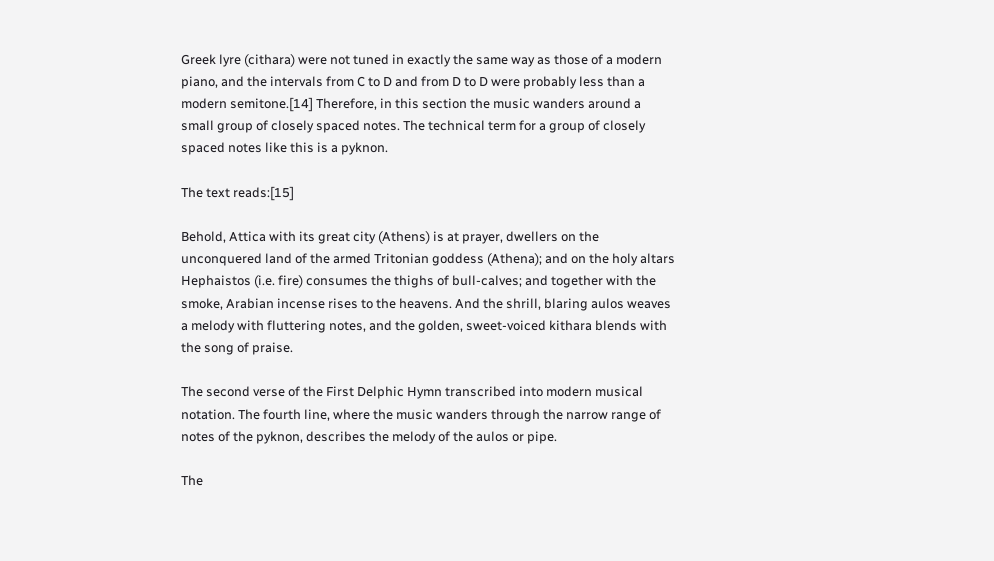Greek lyre (cithara) were not tuned in exactly the same way as those of a modern piano, and the intervals from C to D and from D to D were probably less than a modern semitone.[14] Therefore, in this section the music wanders around a small group of closely spaced notes. The technical term for a group of closely spaced notes like this is a pyknon.

The text reads:[15]

Behold, Attica with its great city (Athens) is at prayer, dwellers on the unconquered land of the armed Tritonian goddess (Athena); and on the holy altars Hephaistos (i.e. fire) consumes the thighs of bull-calves; and together with the smoke, Arabian incense rises to the heavens. And the shrill, blaring aulos weaves a melody with fluttering notes, and the golden, sweet-voiced kithara blends with the song of praise.

The second verse of the First Delphic Hymn transcribed into modern musical notation. The fourth line, where the music wanders through the narrow range of notes of the pyknon, describes the melody of the aulos or pipe.

The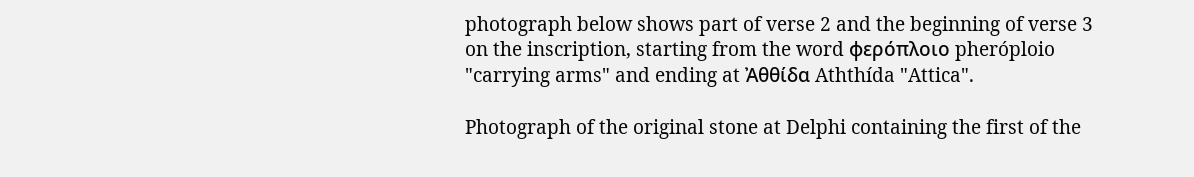photograph below shows part of verse 2 and the beginning of verse 3 on the inscription, starting from the word φερόπλοιο pheróploio "carrying arms" and ending at Ἀθθίδα Aththída "Attica".

Photograph of the original stone at Delphi containing the first of the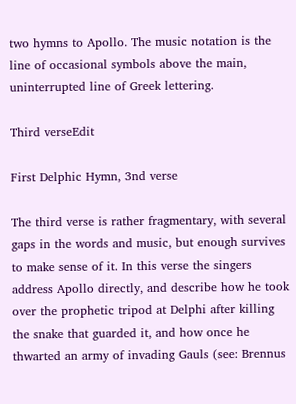two hymns to Apollo. The music notation is the line of occasional symbols above the main, uninterrupted line of Greek lettering.

Third verseEdit

First Delphic Hymn, 3nd verse

The third verse is rather fragmentary, with several gaps in the words and music, but enough survives to make sense of it. In this verse the singers address Apollo directly, and describe how he took over the prophetic tripod at Delphi after killing the snake that guarded it, and how once he thwarted an army of invading Gauls (see: Brennus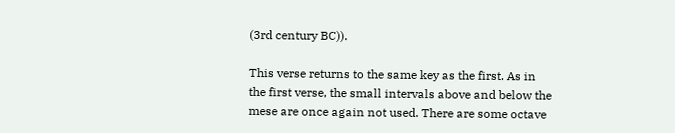(3rd century BC)).

This verse returns to the same key as the first. As in the first verse, the small intervals above and below the mese are once again not used. There are some octave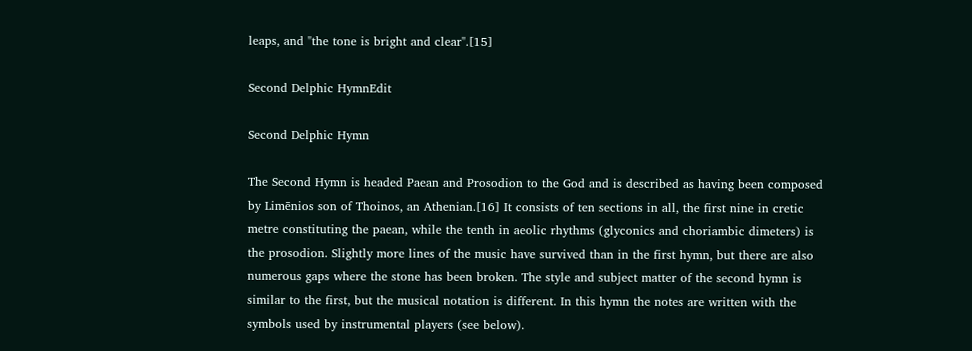leaps, and "the tone is bright and clear".[15]

Second Delphic HymnEdit

Second Delphic Hymn

The Second Hymn is headed Paean and Prosodion to the God and is described as having been composed by Limēnios son of Thoinos, an Athenian.[16] It consists of ten sections in all, the first nine in cretic metre constituting the paean, while the tenth in aeolic rhythms (glyconics and choriambic dimeters) is the prosodion. Slightly more lines of the music have survived than in the first hymn, but there are also numerous gaps where the stone has been broken. The style and subject matter of the second hymn is similar to the first, but the musical notation is different. In this hymn the notes are written with the symbols used by instrumental players (see below).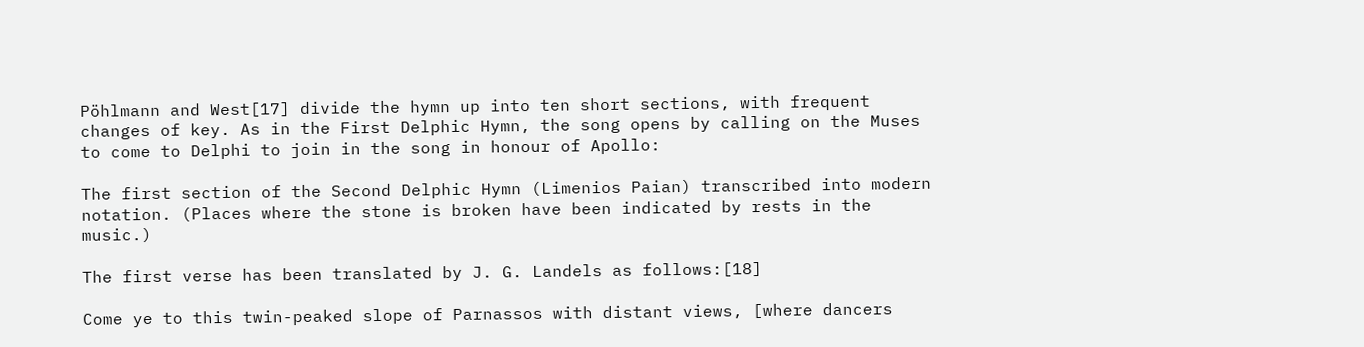Pöhlmann and West[17] divide the hymn up into ten short sections, with frequent changes of key. As in the First Delphic Hymn, the song opens by calling on the Muses to come to Delphi to join in the song in honour of Apollo:

The first section of the Second Delphic Hymn (Limenios Paian) transcribed into modern notation. (Places where the stone is broken have been indicated by rests in the music.)

The first verse has been translated by J. G. Landels as follows:[18]

Come ye to this twin-peaked slope of Parnassos with distant views, [where dancers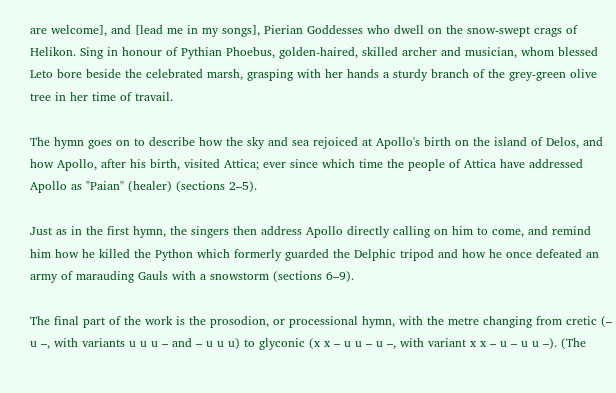are welcome], and [lead me in my songs], Pierian Goddesses who dwell on the snow-swept crags of Helikon. Sing in honour of Pythian Phoebus, golden-haired, skilled archer and musician, whom blessed Leto bore beside the celebrated marsh, grasping with her hands a sturdy branch of the grey-green olive tree in her time of travail.

The hymn goes on to describe how the sky and sea rejoiced at Apollo's birth on the island of Delos, and how Apollo, after his birth, visited Attica; ever since which time the people of Attica have addressed Apollo as "Paian" (healer) (sections 2–5).

Just as in the first hymn, the singers then address Apollo directly calling on him to come, and remind him how he killed the Python which formerly guarded the Delphic tripod and how he once defeated an army of marauding Gauls with a snowstorm (sections 6–9).

The final part of the work is the prosodion, or processional hymn, with the metre changing from cretic (– u –, with variants u u u – and – u u u) to glyconic (x x – u u – u –, with variant x x – u – u u –). (The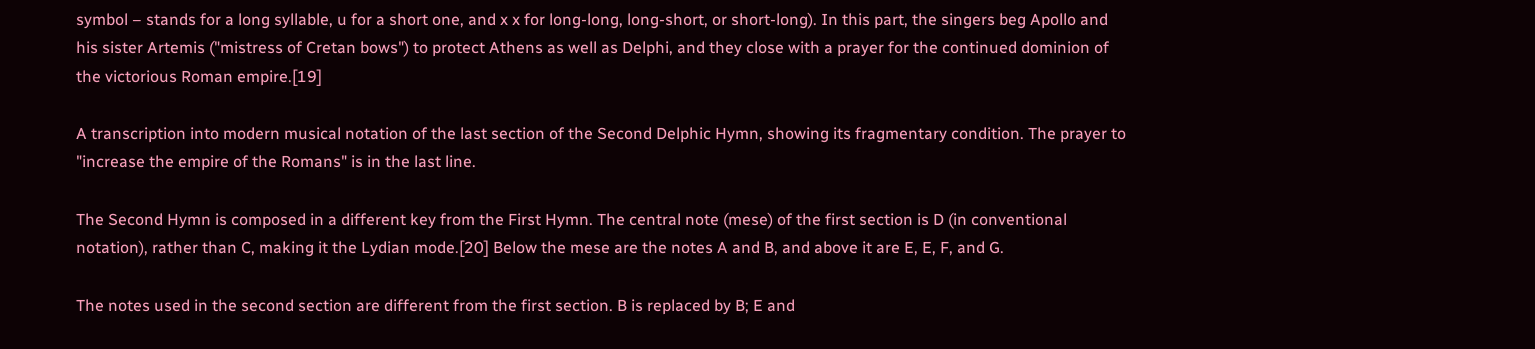symbol – stands for a long syllable, u for a short one, and x x for long-long, long-short, or short-long). In this part, the singers beg Apollo and his sister Artemis ("mistress of Cretan bows") to protect Athens as well as Delphi, and they close with a prayer for the continued dominion of the victorious Roman empire.[19]

A transcription into modern musical notation of the last section of the Second Delphic Hymn, showing its fragmentary condition. The prayer to "increase the empire of the Romans" is in the last line.

The Second Hymn is composed in a different key from the First Hymn. The central note (mese) of the first section is D (in conventional notation), rather than C, making it the Lydian mode.[20] Below the mese are the notes A and B, and above it are E, E, F, and G.

The notes used in the second section are different from the first section. B is replaced by B; E and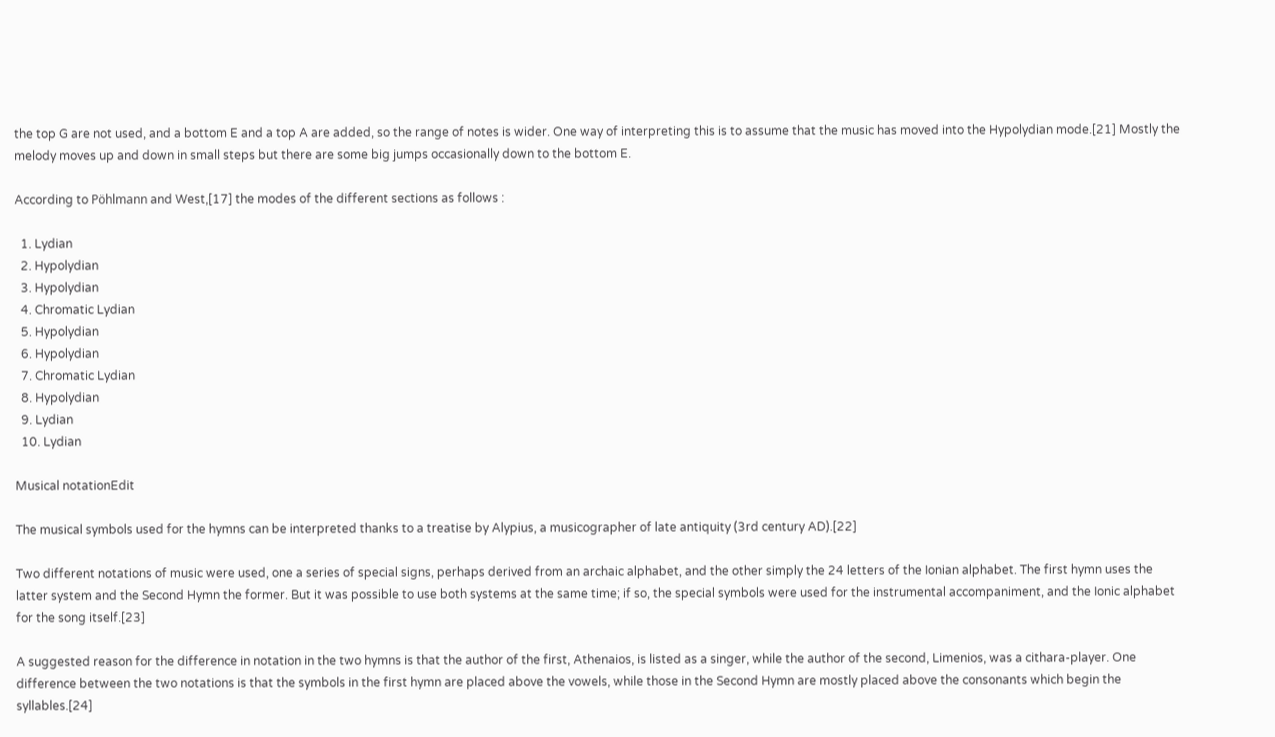the top G are not used, and a bottom E and a top A are added, so the range of notes is wider. One way of interpreting this is to assume that the music has moved into the Hypolydian mode.[21] Mostly the melody moves up and down in small steps but there are some big jumps occasionally down to the bottom E.

According to Pöhlmann and West,[17] the modes of the different sections as follows :

  1. Lydian
  2. Hypolydian
  3. Hypolydian
  4. Chromatic Lydian
  5. Hypolydian
  6. Hypolydian
  7. Chromatic Lydian
  8. Hypolydian
  9. Lydian
  10. Lydian

Musical notationEdit

The musical symbols used for the hymns can be interpreted thanks to a treatise by Alypius, a musicographer of late antiquity (3rd century AD).[22]

Two different notations of music were used, one a series of special signs, perhaps derived from an archaic alphabet, and the other simply the 24 letters of the Ionian alphabet. The first hymn uses the latter system and the Second Hymn the former. But it was possible to use both systems at the same time; if so, the special symbols were used for the instrumental accompaniment, and the Ionic alphabet for the song itself.[23]

A suggested reason for the difference in notation in the two hymns is that the author of the first, Athenaios, is listed as a singer, while the author of the second, Limenios, was a cithara-player. One difference between the two notations is that the symbols in the first hymn are placed above the vowels, while those in the Second Hymn are mostly placed above the consonants which begin the syllables.[24]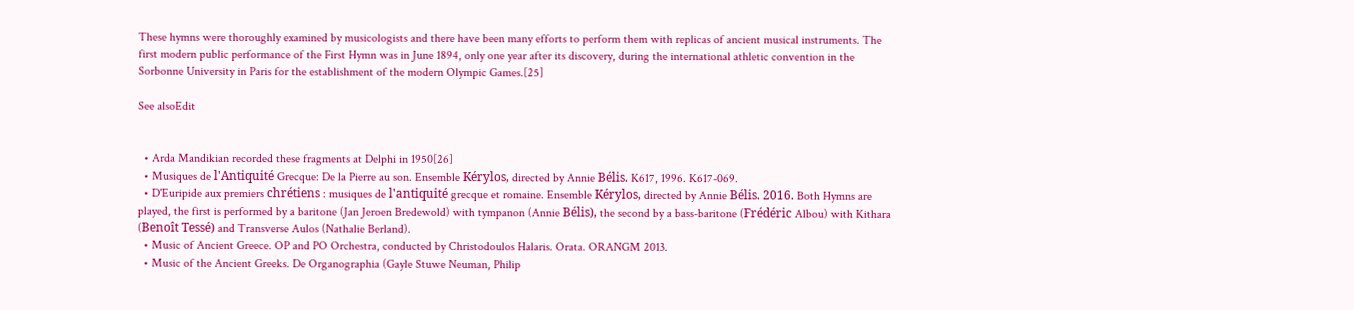These hymns were thoroughly examined by musicologists and there have been many efforts to perform them with replicas of ancient musical instruments. The first modern public performance of the First Hymn was in June 1894, only one year after its discovery, during the international athletic convention in the Sorbonne University in Paris for the establishment of the modern Olympic Games.[25]

See alsoEdit


  • Arda Mandikian recorded these fragments at Delphi in 1950[26]
  • Musiques de l'Antiquité Grecque: De la Pierre au son. Ensemble Kérylos, directed by Annie Bélis. K617, 1996. K617-069.
  • D'Euripide aux premiers chrétiens : musiques de l'antiquité grecque et romaine. Ensemble Kérylos, directed by Annie Bélis. 2016. Both Hymns are played, the first is performed by a baritone (Jan Jeroen Bredewold) with tympanon (Annie Bélis), the second by a bass-baritone (Frédéric Albou) with Kithara (Benoît Tessé) and Transverse Aulos (Nathalie Berland).
  • Music of Ancient Greece. OP and PO Orchestra, conducted by Christodoulos Halaris. Orata. ORANGM 2013.
  • Music of the Ancient Greeks. De Organographia (Gayle Stuwe Neuman, Philip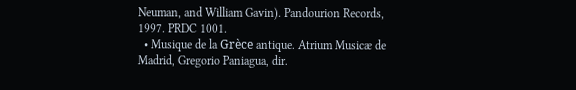Neuman, and William Gavin). Pandourion Records, 1997. PRDC 1001.
  • Musique de la Grèce antique. Atrium Musicæ de Madrid, Gregorio Paniagua, dir.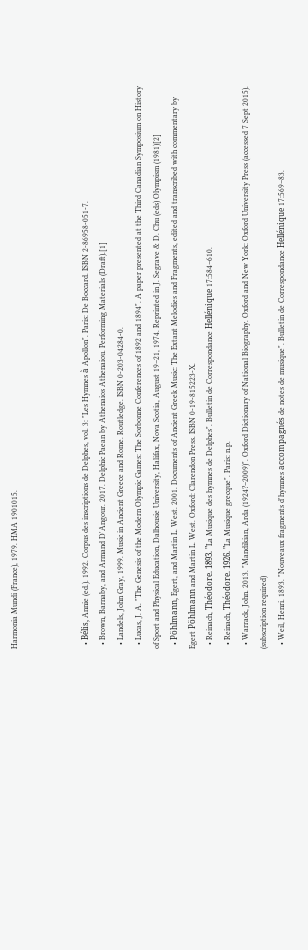Harmonia Mundi (France), 1979. HMA 1901015.



  • Bélis, Annie (ed.). 1992. Corpus des inscriptions de Delphes, vol. 3: "Les Hymnes à Apollon". Paris: De Boccard. ISBN 2-86958-051-7.
  • Brown, Barnaby, and Armand D'Angour. 2017. Delphic Paean by Athenaios Athenaiou. Performing Materials (Draft).[1]
  • Landels, John Gray, 1999. Music in Ancient Greece and Rome. Routledge. ISBN 0-203-04284-0.
  • Lucas, J. A. "The Genesis of the Modern Olympic Games: The Sorbonne Conferences of 1892 and 1894". A paper presented at the Third Canadian Symposium on History of Sport and Physical Education, Dalhousie University, Halifax, Nova Scotia, August 19–21, 1974. Reprinted in J. Segrave & D. Chu (eds) Olympism (1981)[2]
  • Pöhlmann, Egert, and Martin L. West. 2001. Documents of Ancient Greek Music: The Extant Melodies and Fragments, edited and transcribed with commentary by Egert Pöhlmann and Martin L. West. Oxford: Clarendon Press. ISBN 0-19-815223-X.
  • Reinach, Théodore. 1893. "La Musique des hymnes de Delphes". Bulletin de Correspondance Hellénique 17:584–610.
  • Reinach, Théodore. 1926. "La Musique grecque". Paris: n.p.
  • Warrack, John. 2013. "Mandikian, Arda (1924?–2009)". Oxford Dictionary of National Biography. Oxford and New York: Oxford University Press (accessed 7 Sept 2015). (subscription required)
  • Weil, Henri. 1893. "Nouveaux fragments d'hymnes accompagnés de notes de musique". Bulletin de Correspondance Hellénique 17:569–83.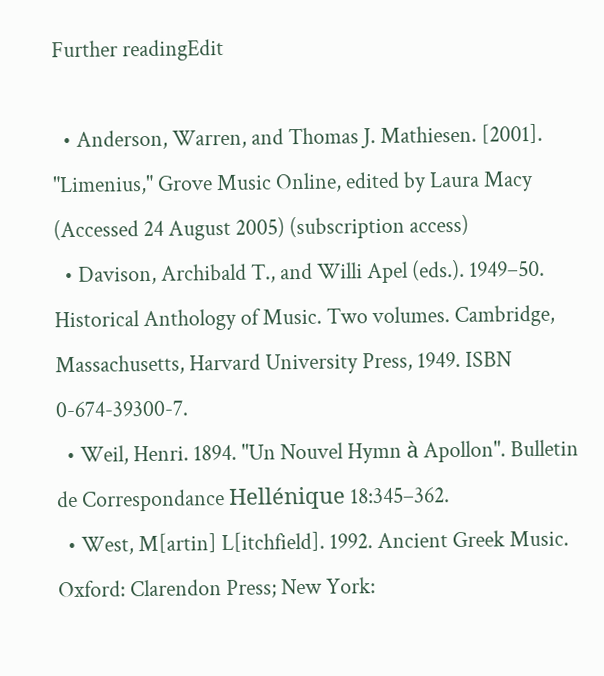Further readingEdit

  • Anderson, Warren, and Thomas J. Mathiesen. [2001]. "Limenius," Grove Music Online, edited by Laura Macy (Accessed 24 August 2005) (subscription access)
  • Davison, Archibald T., and Willi Apel (eds.). 1949–50. Historical Anthology of Music. Two volumes. Cambridge, Massachusetts, Harvard University Press, 1949. ISBN 0-674-39300-7.
  • Weil, Henri. 1894. "Un Nouvel Hymn à Apollon". Bulletin de Correspondance Hellénique 18:345–362.
  • West, M[artin] L[itchfield]. 1992. Ancient Greek Music. Oxford: Clarendon Press; New York: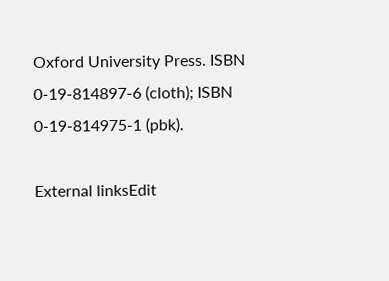Oxford University Press. ISBN 0-19-814897-6 (cloth); ISBN 0-19-814975-1 (pbk).

External linksEdit